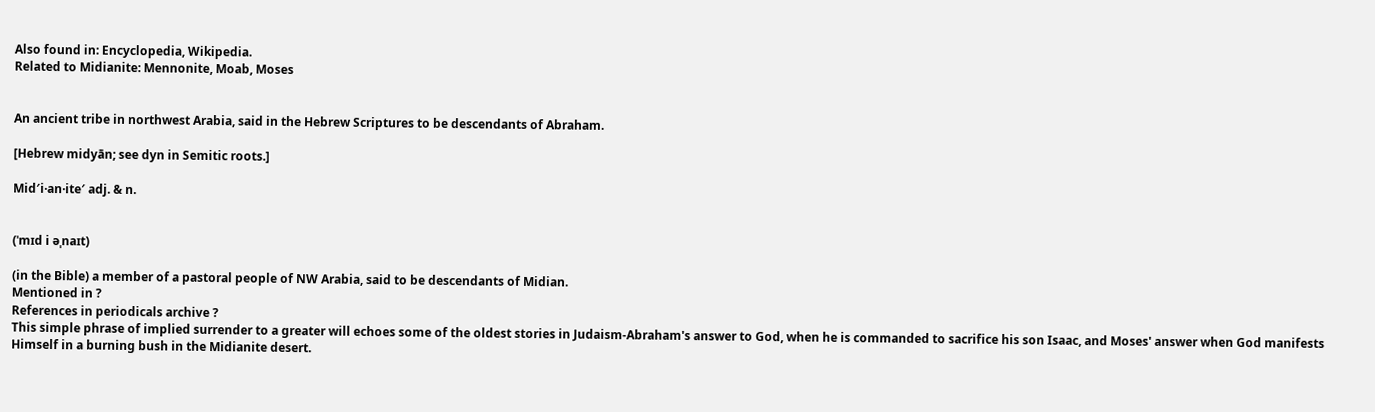Also found in: Encyclopedia, Wikipedia.
Related to Midianite: Mennonite, Moab, Moses


An ancient tribe in northwest Arabia, said in the Hebrew Scriptures to be descendants of Abraham.

[Hebrew midyān; see dyn in Semitic roots.]

Mid′i·an·ite′ adj. & n.


(ˈmɪd i əˌnaɪt)

(in the Bible) a member of a pastoral people of NW Arabia, said to be descendants of Midian.
Mentioned in ?
References in periodicals archive ?
This simple phrase of implied surrender to a greater will echoes some of the oldest stories in Judaism-Abraham's answer to God, when he is commanded to sacrifice his son Isaac, and Moses' answer when God manifests Himself in a burning bush in the Midianite desert.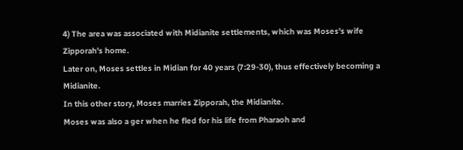4) The area was associated with Midianite settlements, which was Moses's wife Zipporah's home.
Later on, Moses settles in Midian for 40 years (7:29-30), thus effectively becoming a Midianite.
In this other story, Moses marries Zipporah, the Midianite.
Moses was also a ger when he fled for his life from Pharaoh and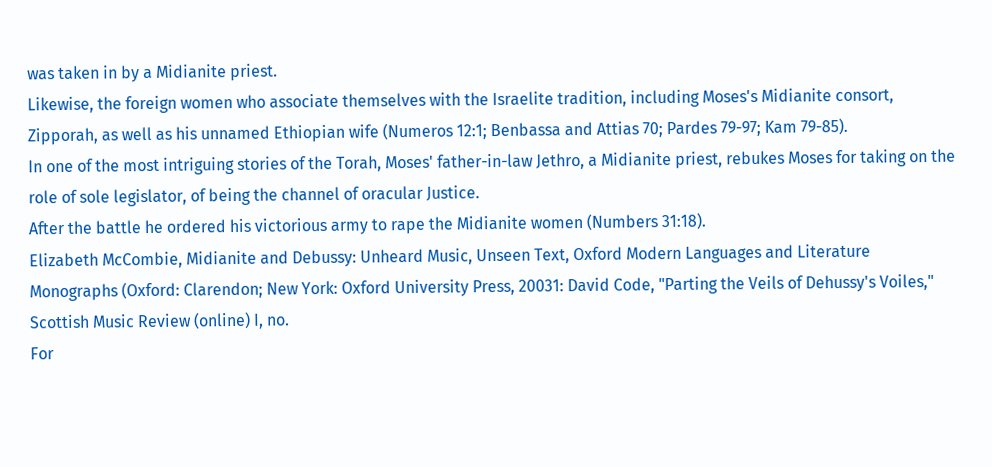was taken in by a Midianite priest.
Likewise, the foreign women who associate themselves with the Israelite tradition, including Moses's Midianite consort, Zipporah, as well as his unnamed Ethiopian wife (Numeros 12:1; Benbassa and Attias 70; Pardes 79-97; Kam 79-85).
In one of the most intriguing stories of the Torah, Moses' father-in-law Jethro, a Midianite priest, rebukes Moses for taking on the role of sole legislator, of being the channel of oracular Justice.
After the battle he ordered his victorious army to rape the Midianite women (Numbers 31:18).
Elizabeth McCombie, Midianite and Debussy: Unheard Music, Unseen Text, Oxford Modern Languages and Literature Monographs (Oxford: Clarendon; New York: Oxford University Press, 20031: David Code, "Parting the Veils of Dehussy's Voiles," Scottish Music Review (online) I, no.
For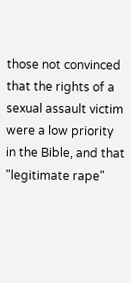those not convinced that the rights of a sexual assault victim were a low priority in the Bible, and that "legitimate rape"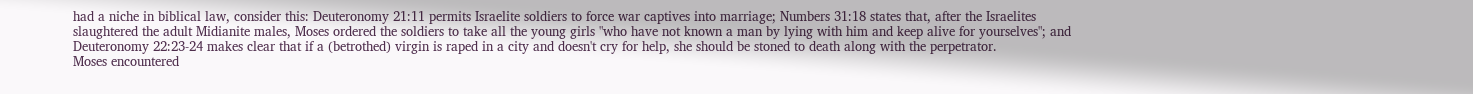had a niche in biblical law, consider this: Deuteronomy 21:11 permits Israelite soldiers to force war captives into marriage; Numbers 31:18 states that, after the Israelites slaughtered the adult Midianite males, Moses ordered the soldiers to take all the young girls "who have not known a man by lying with him and keep alive for yourselves"; and Deuteronomy 22:23-24 makes clear that if a (betrothed) virgin is raped in a city and doesn't cry for help, she should be stoned to death along with the perpetrator.
Moses encountered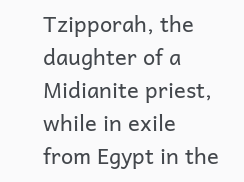Tzipporah, the daughter of a Midianite priest, while in exile from Egypt in the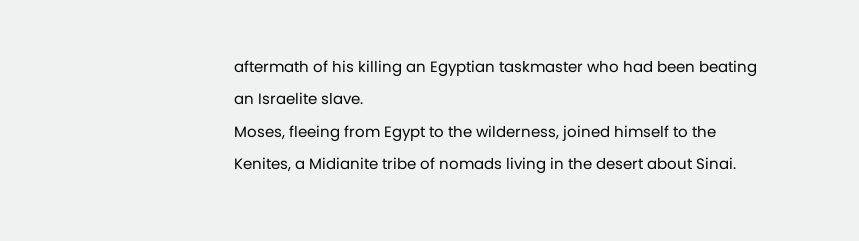aftermath of his killing an Egyptian taskmaster who had been beating an Israelite slave.
Moses, fleeing from Egypt to the wilderness, joined himself to the Kenites, a Midianite tribe of nomads living in the desert about Sinai.